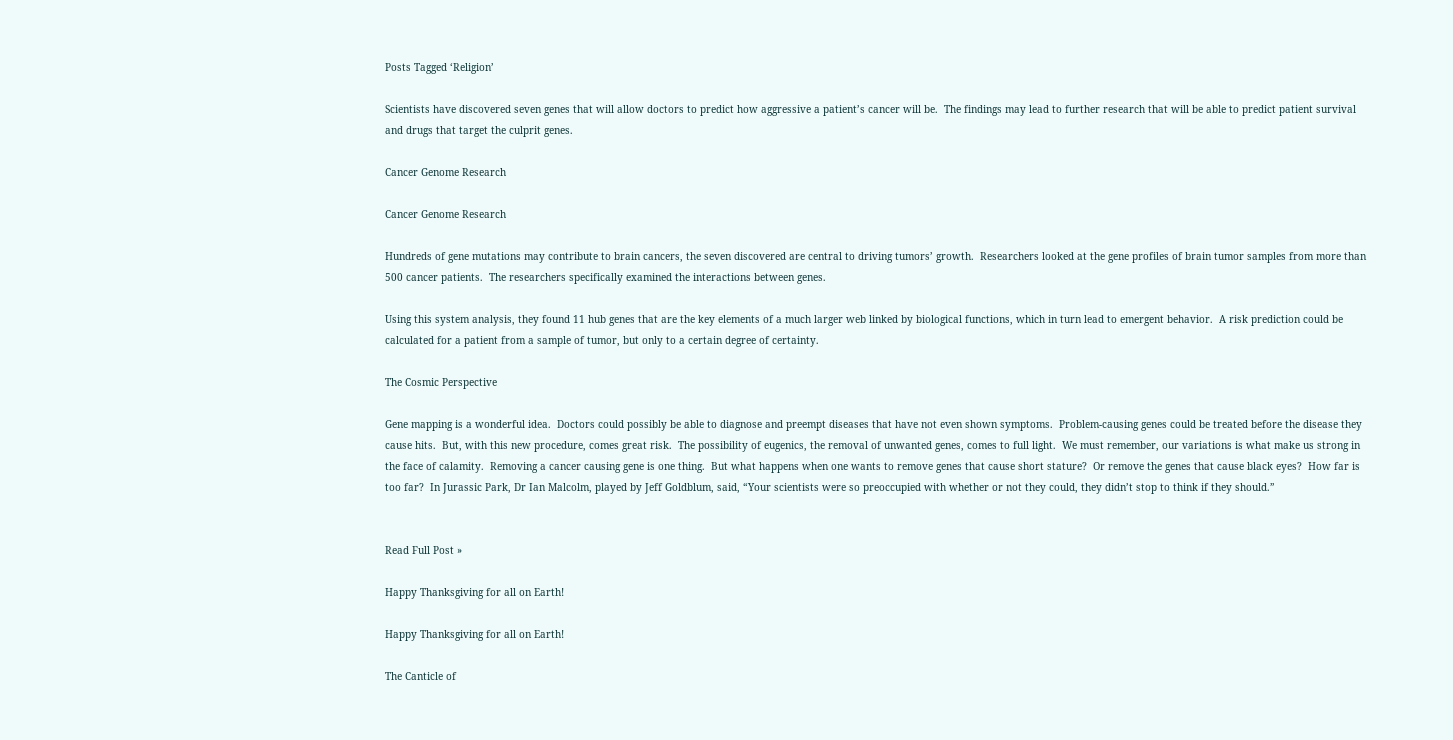Posts Tagged ‘Religion’

Scientists have discovered seven genes that will allow doctors to predict how aggressive a patient’s cancer will be.  The findings may lead to further research that will be able to predict patient survival and drugs that target the culprit genes.

Cancer Genome Research

Cancer Genome Research

Hundreds of gene mutations may contribute to brain cancers, the seven discovered are central to driving tumors’ growth.  Researchers looked at the gene profiles of brain tumor samples from more than 500 cancer patients.  The researchers specifically examined the interactions between genes.

Using this system analysis, they found 11 hub genes that are the key elements of a much larger web linked by biological functions, which in turn lead to emergent behavior.  A risk prediction could be calculated for a patient from a sample of tumor, but only to a certain degree of certainty.

The Cosmic Perspective

Gene mapping is a wonderful idea.  Doctors could possibly be able to diagnose and preempt diseases that have not even shown symptoms.  Problem-causing genes could be treated before the disease they cause hits.  But, with this new procedure, comes great risk.  The possibility of eugenics, the removal of unwanted genes, comes to full light.  We must remember, our variations is what make us strong in the face of calamity.  Removing a cancer causing gene is one thing.  But what happens when one wants to remove genes that cause short stature?  Or remove the genes that cause black eyes?  How far is too far?  In Jurassic Park, Dr Ian Malcolm, played by Jeff Goldblum, said, “Your scientists were so preoccupied with whether or not they could, they didn’t stop to think if they should.”


Read Full Post »

Happy Thanksgiving for all on Earth!

Happy Thanksgiving for all on Earth!

The Canticle of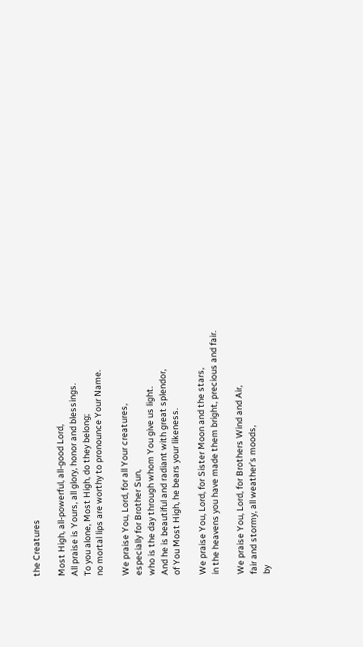the Creatures

Most High, all-powerful, all-good Lord,
All praise is Yours, all glory, honor and blessings.
To you alone, Most High, do they belong;
no mortal lips are worthy to pronounce Your Name.

We praise You, Lord, for all Your creatures,
especially for Brother Sun,
who is the day through whom You give us light.
And he is beautiful and radiant with great splendor,
of You Most High, he bears your likeness.

We praise You, Lord, for Sister Moon and the stars,
in the heavens you have made them bright, precious and fair.

We praise You, Lord, for Brothers Wind and Air,
fair and stormy, all weather’s moods,
by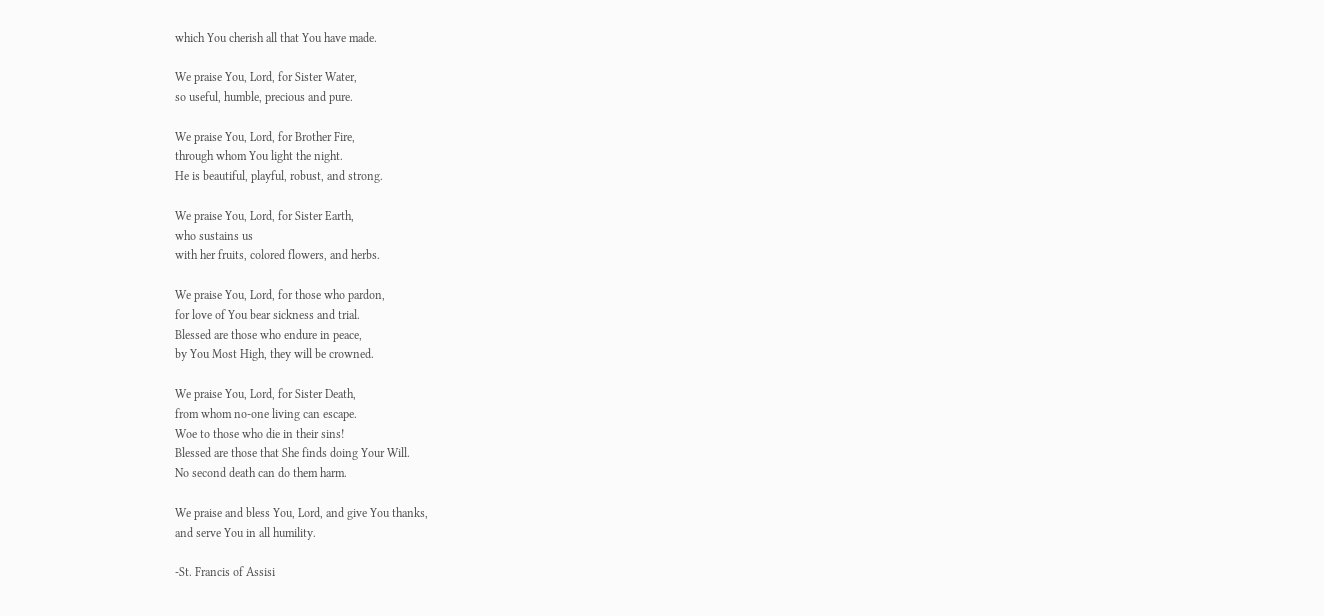which You cherish all that You have made.

We praise You, Lord, for Sister Water,
so useful, humble, precious and pure.

We praise You, Lord, for Brother Fire,
through whom You light the night.
He is beautiful, playful, robust, and strong.

We praise You, Lord, for Sister Earth,
who sustains us
with her fruits, colored flowers, and herbs.

We praise You, Lord, for those who pardon,
for love of You bear sickness and trial.
Blessed are those who endure in peace,
by You Most High, they will be crowned.

We praise You, Lord, for Sister Death,
from whom no-one living can escape.
Woe to those who die in their sins!
Blessed are those that She finds doing Your Will.
No second death can do them harm.

We praise and bless You, Lord, and give You thanks,
and serve You in all humility.

-St. Francis of Assisi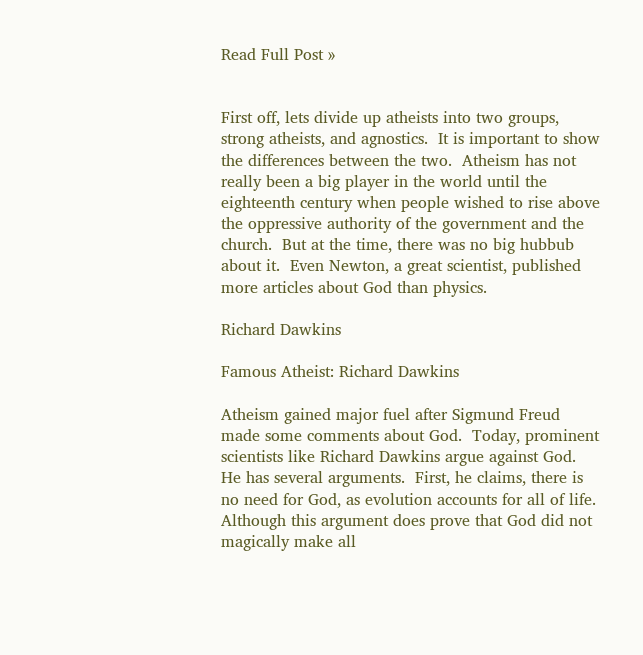Read Full Post »


First off, lets divide up atheists into two groups, strong atheists, and agnostics.  It is important to show the differences between the two.  Atheism has not really been a big player in the world until the eighteenth century when people wished to rise above the oppressive authority of the government and the church.  But at the time, there was no big hubbub about it.  Even Newton, a great scientist, published more articles about God than physics.

Richard Dawkins

Famous Atheist: Richard Dawkins

Atheism gained major fuel after Sigmund Freud made some comments about God.  Today, prominent scientists like Richard Dawkins argue against God.  He has several arguments.  First, he claims, there is no need for God, as evolution accounts for all of life.  Although this argument does prove that God did not magically make all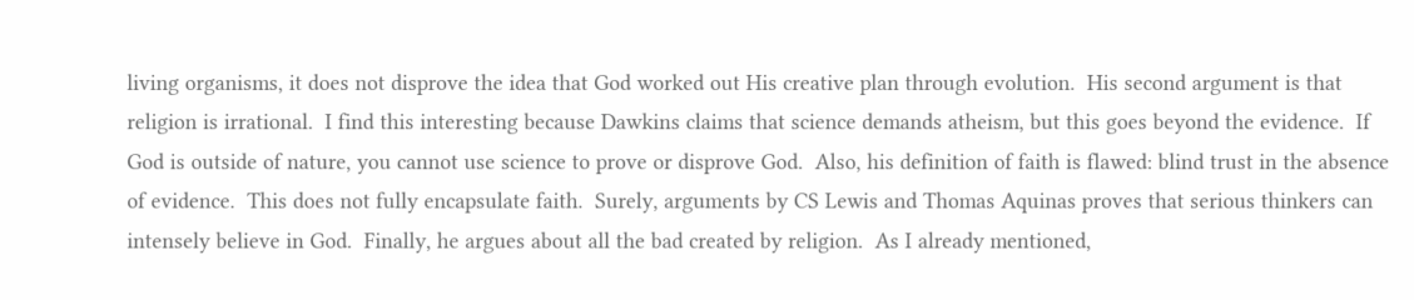living organisms, it does not disprove the idea that God worked out His creative plan through evolution.  His second argument is that religion is irrational.  I find this interesting because Dawkins claims that science demands atheism, but this goes beyond the evidence.  If God is outside of nature, you cannot use science to prove or disprove God.  Also, his definition of faith is flawed: blind trust in the absence of evidence.  This does not fully encapsulate faith.  Surely, arguments by CS Lewis and Thomas Aquinas proves that serious thinkers can intensely believe in God.  Finally, he argues about all the bad created by religion.  As I already mentioned,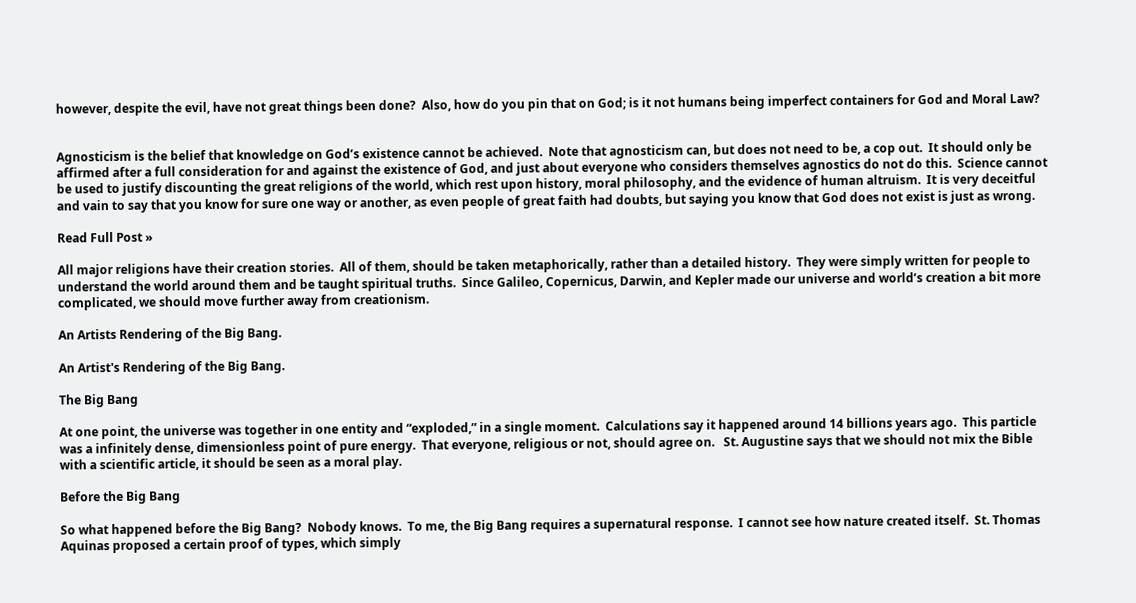however, despite the evil, have not great things been done?  Also, how do you pin that on God; is it not humans being imperfect containers for God and Moral Law?


Agnosticism is the belief that knowledge on God’s existence cannot be achieved.  Note that agnosticism can, but does not need to be, a cop out.  It should only be affirmed after a full consideration for and against the existence of God, and just about everyone who considers themselves agnostics do not do this.  Science cannot be used to justify discounting the great religions of the world, which rest upon history, moral philosophy, and the evidence of human altruism.  It is very deceitful and vain to say that you know for sure one way or another, as even people of great faith had doubts, but saying you know that God does not exist is just as wrong.

Read Full Post »

All major religions have their creation stories.  All of them, should be taken metaphorically, rather than a detailed history.  They were simply written for people to understand the world around them and be taught spiritual truths.  Since Galileo, Copernicus, Darwin, and Kepler made our universe and world’s creation a bit more complicated, we should move further away from creationism.

An Artists Rendering of the Big Bang.

An Artist's Rendering of the Big Bang.

The Big Bang

At one point, the universe was together in one entity and “exploded,” in a single moment.  Calculations say it happened around 14 billions years ago.  This particle was a infinitely dense, dimensionless point of pure energy.  That everyone, religious or not, should agree on.   St. Augustine says that we should not mix the Bible with a scientific article, it should be seen as a moral play.

Before the Big Bang

So what happened before the Big Bang?  Nobody knows.  To me, the Big Bang requires a supernatural response.  I cannot see how nature created itself.  St. Thomas Aquinas proposed a certain proof of types, which simply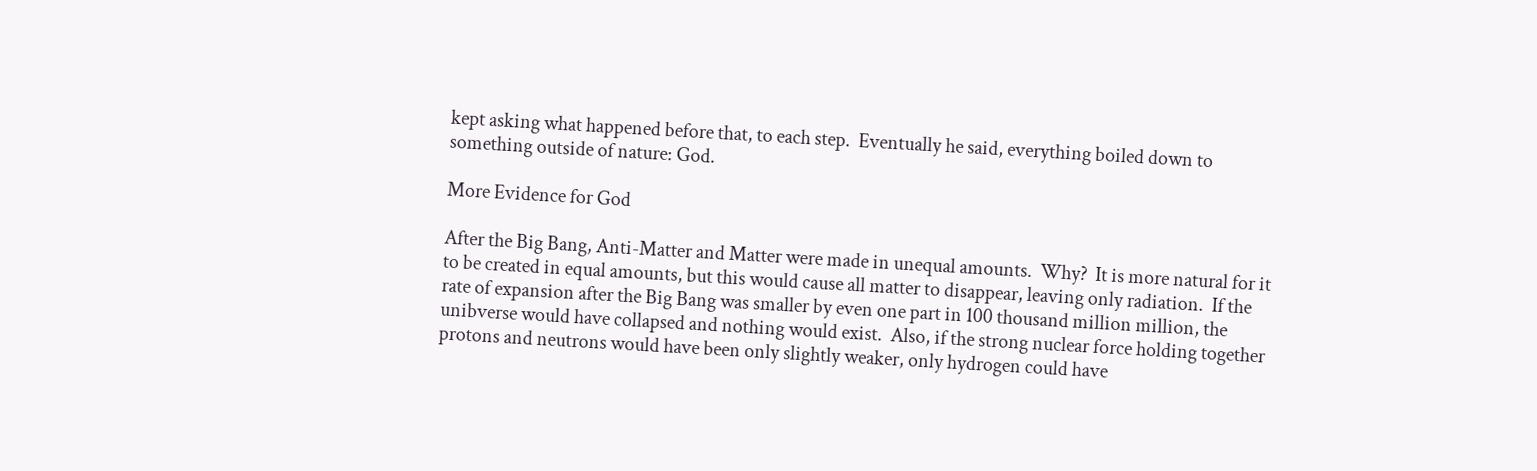kept asking what happened before that, to each step.  Eventually he said, everything boiled down to something outside of nature: God.

More Evidence for God

After the Big Bang, Anti-Matter and Matter were made in unequal amounts.  Why?  It is more natural for it to be created in equal amounts, but this would cause all matter to disappear, leaving only radiation.  If the rate of expansion after the Big Bang was smaller by even one part in 100 thousand million million, the unibverse would have collapsed and nothing would exist.  Also, if the strong nuclear force holding together protons and neutrons would have been only slightly weaker, only hydrogen could have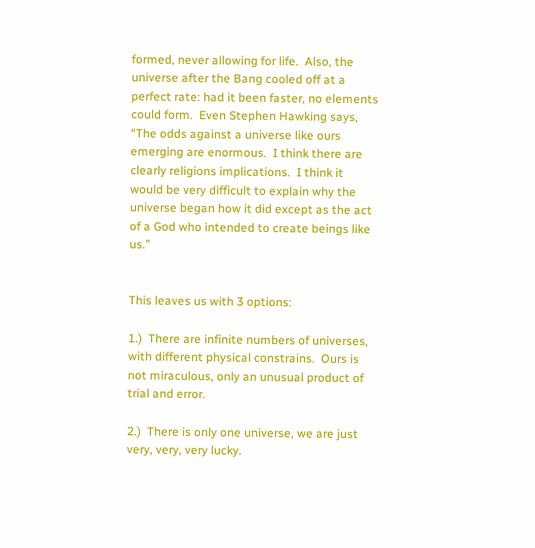formed, never allowing for life.  Also, the universe after the Bang cooled off at a perfect rate: had it been faster, no elements could form.  Even Stephen Hawking says, “The odds against a universe like ours emerging are enormous.  I think there are clearly religions implications.  I think it would be very difficult to explain why the universe began how it did except as the act of a God who intended to create beings like us.”


This leaves us with 3 options:

1.)  There are infinite numbers of universes, with different physical constrains.  Ours is not miraculous, only an unusual product of trial and error.

2.)  There is only one universe, we are just very, very, very lucky.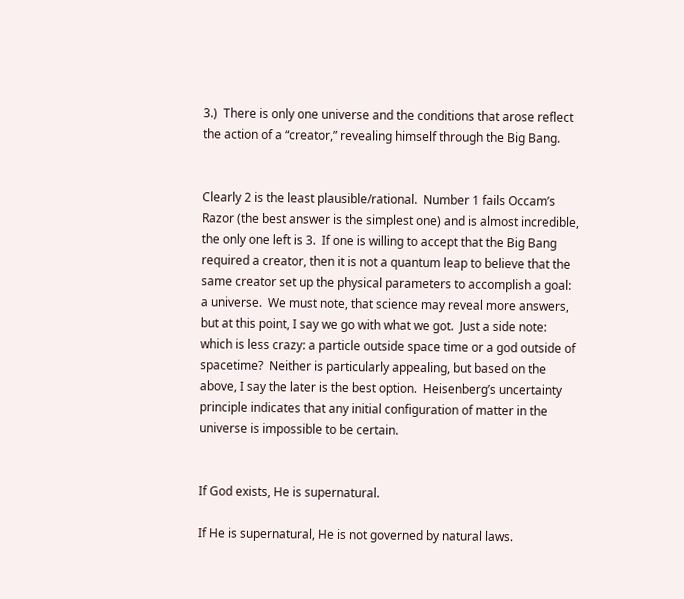3.)  There is only one universe and the conditions that arose reflect the action of a “creator,” revealing himself through the Big Bang.


Clearly 2 is the least plausible/rational.  Number 1 fails Occam’s Razor (the best answer is the simplest one) and is almost incredible, the only one left is 3.  If one is willing to accept that the Big Bang required a creator, then it is not a quantum leap to believe that the same creator set up the physical parameters to accomplish a goal: a universe.  We must note, that science may reveal more answers, but at this point, I say we go with what we got.  Just a side note: which is less crazy: a particle outside space time or a god outside of spacetime?  Neither is particularly appealing, but based on the above, I say the later is the best option.  Heisenberg’s uncertainty principle indicates that any initial configuration of matter in the universe is impossible to be certain.


If God exists, He is supernatural.

If He is supernatural, He is not governed by natural laws.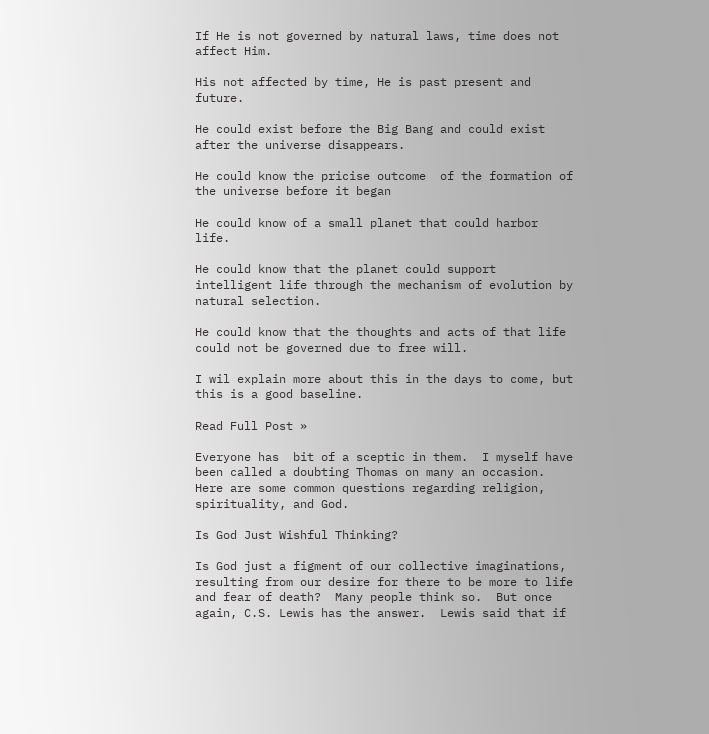If He is not governed by natural laws, time does not affect Him.

His not affected by time, He is past present and future.

He could exist before the Big Bang and could exist after the universe disappears.

He could know the pricise outcome  of the formation of the universe before it began

He could know of a small planet that could harbor life.

He could know that the planet could support intelligent life through the mechanism of evolution by natural selection.

He could know that the thoughts and acts of that life could not be governed due to free will.

I wil explain more about this in the days to come, but this is a good baseline.

Read Full Post »

Everyone has  bit of a sceptic in them.  I myself have been called a doubting Thomas on many an occasion.  Here are some common questions regarding religion, spirituality, and God.

Is God Just Wishful Thinking?

Is God just a figment of our collective imaginations, resulting from our desire for there to be more to life and fear of death?  Many people think so.  But once again, C.S. Lewis has the answer.  Lewis said that if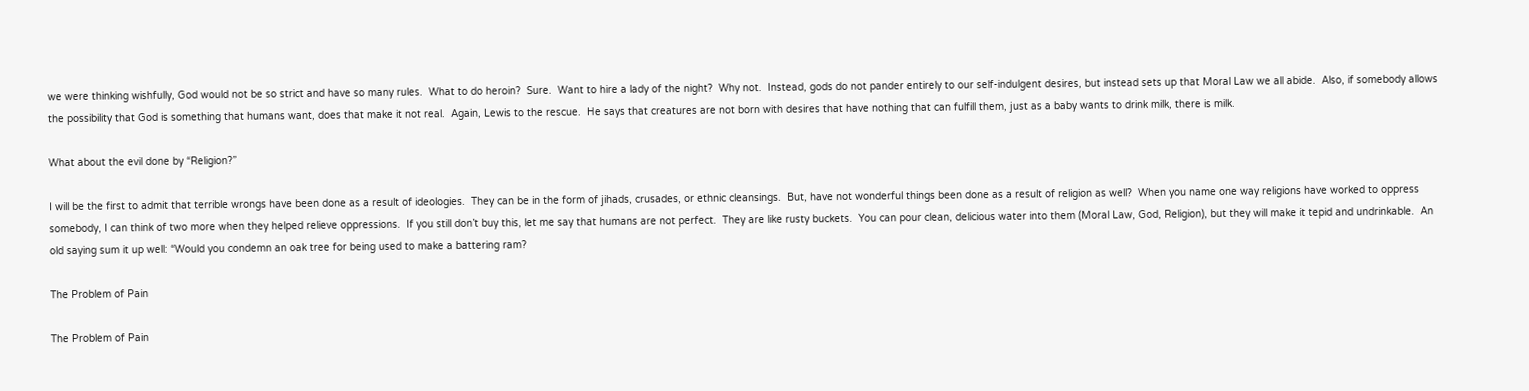we were thinking wishfully, God would not be so strict and have so many rules.  What to do heroin?  Sure.  Want to hire a lady of the night?  Why not.  Instead, gods do not pander entirely to our self-indulgent desires, but instead sets up that Moral Law we all abide.  Also, if somebody allows the possibility that God is something that humans want, does that make it not real.  Again, Lewis to the rescue.  He says that creatures are not born with desires that have nothing that can fulfill them, just as a baby wants to drink milk, there is milk.

What about the evil done by “Religion?”

I will be the first to admit that terrible wrongs have been done as a result of ideologies.  They can be in the form of jihads, crusades, or ethnic cleansings.  But, have not wonderful things been done as a result of religion as well?  When you name one way religions have worked to oppress somebody, I can think of two more when they helped relieve oppressions.  If you still don’t buy this, let me say that humans are not perfect.  They are like rusty buckets.  You can pour clean, delicious water into them (Moral Law, God, Religion), but they will make it tepid and undrinkable.  An old saying sum it up well: “Would you condemn an oak tree for being used to make a battering ram?

The Problem of Pain

The Problem of Pain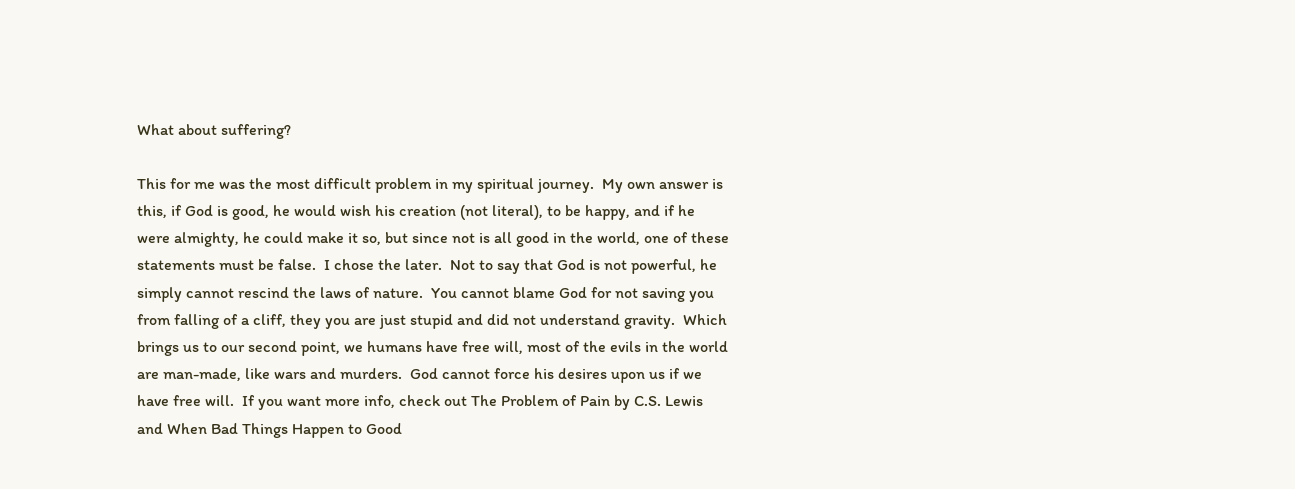What about suffering?

This for me was the most difficult problem in my spiritual journey.  My own answer is this, if God is good, he would wish his creation (not literal), to be happy, and if he were almighty, he could make it so, but since not is all good in the world, one of these statements must be false.  I chose the later.  Not to say that God is not powerful, he simply cannot rescind the laws of nature.  You cannot blame God for not saving you from falling of a cliff, they you are just stupid and did not understand gravity.  Which brings us to our second point, we humans have free will, most of the evils in the world are man-made, like wars and murders.  God cannot force his desires upon us if we have free will.  If you want more info, check out The Problem of Pain by C.S. Lewis and When Bad Things Happen to Good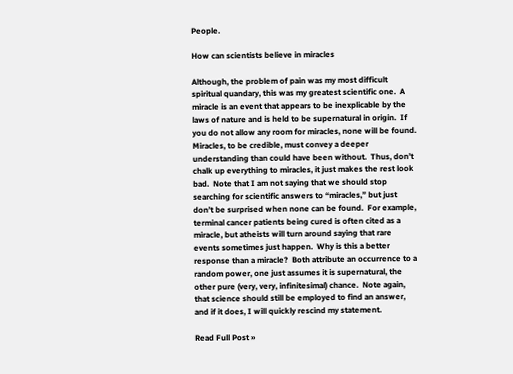People.

How can scientists believe in miracles

Although, the problem of pain was my most difficult spiritual quandary, this was my greatest scientific one.  A miracle is an event that appears to be inexplicable by the laws of nature and is held to be supernatural in origin.  If you do not allow any room for miracles, none will be found.  Miracles, to be credible, must convey a deeper understanding than could have been without.  Thus, don’t chalk up everything to miracles, it just makes the rest look bad.  Note that I am not saying that we should stop searching for scientific answers to “miracles,” but just don’t be surprised when none can be found.  For example, terminal cancer patients being cured is often cited as a miracle, but atheists will turn around saying that rare events sometimes just happen.  Why is this a better response than a miracle?  Both attribute an occurrence to a random power, one just assumes it is supernatural, the other pure (very, very, infinitesimal) chance.  Note again, that science should still be employed to find an answer, and if it does, I will quickly rescind my statement.

Read Full Post »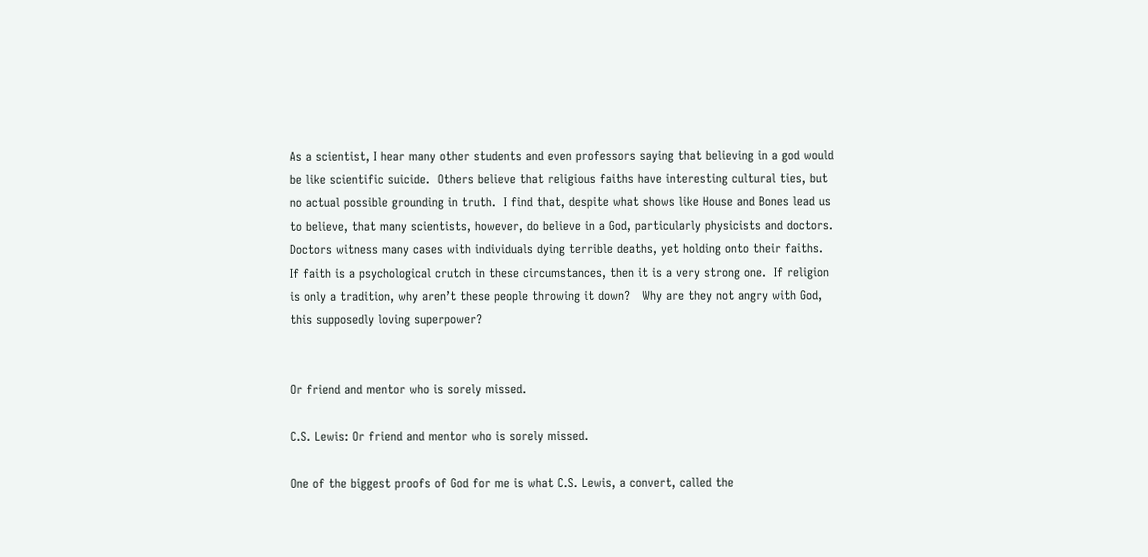As a scientist, I hear many other students and even professors saying that believing in a god would be like scientific suicide.  Others believe that religious faiths have interesting cultural ties, but no actual possible grounding in truth.  I find that, despite what shows like House and Bones lead us to believe, that many scientists, however, do believe in a God, particularly physicists and doctors.  Doctors witness many cases with individuals dying terrible deaths, yet holding onto their faiths.  If faith is a psychological crutch in these circumstances, then it is a very strong one.  If religion is only a tradition, why aren’t these people throwing it down?   Why are they not angry with God, this supposedly loving superpower?


Or friend and mentor who is sorely missed.

C.S. Lewis: Or friend and mentor who is sorely missed.

One of the biggest proofs of God for me is what C.S. Lewis, a convert, called the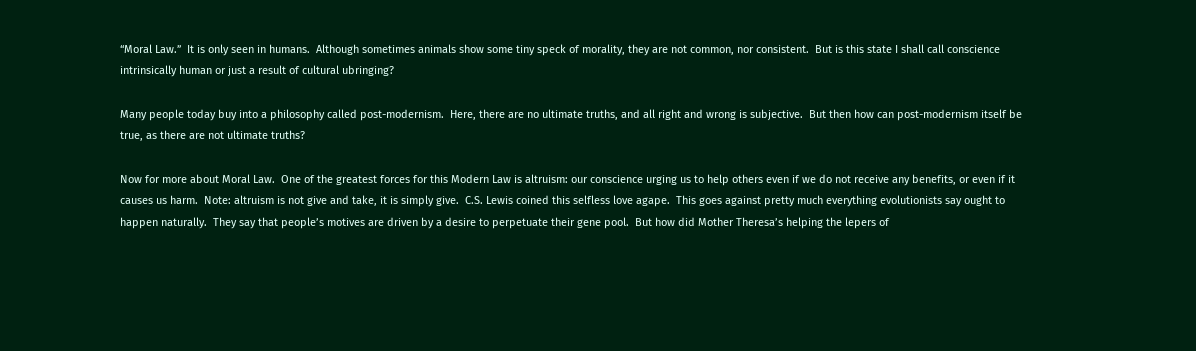“Moral Law.”  It is only seen in humans.  Although sometimes animals show some tiny speck of morality, they are not common, nor consistent.  But is this state I shall call conscience intrinsically human or just a result of cultural ubringing?

Many people today buy into a philosophy called post-modernism.  Here, there are no ultimate truths, and all right and wrong is subjective.  But then how can post-modernism itself be true, as there are not ultimate truths?

Now for more about Moral Law.  One of the greatest forces for this Modern Law is altruism: our conscience urging us to help others even if we do not receive any benefits, or even if it causes us harm.  Note: altruism is not give and take, it is simply give.  C.S. Lewis coined this selfless love agape.  This goes against pretty much everything evolutionists say ought to happen naturally.  They say that people’s motives are driven by a desire to perpetuate their gene pool.  But how did Mother Theresa’s helping the lepers of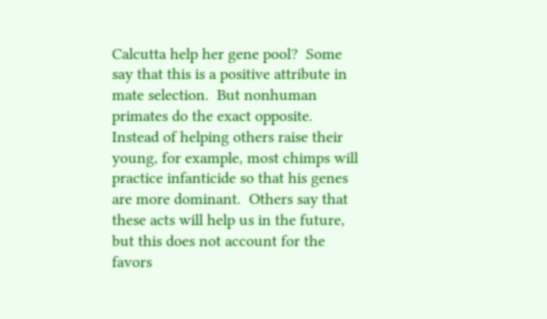Calcutta help her gene pool?  Some say that this is a positive attribute in mate selection.  But nonhuman primates do the exact opposite.  Instead of helping others raise their young, for example, most chimps will practice infanticide so that his genes are more dominant.  Others say that these acts will help us in the future, but this does not account for the favors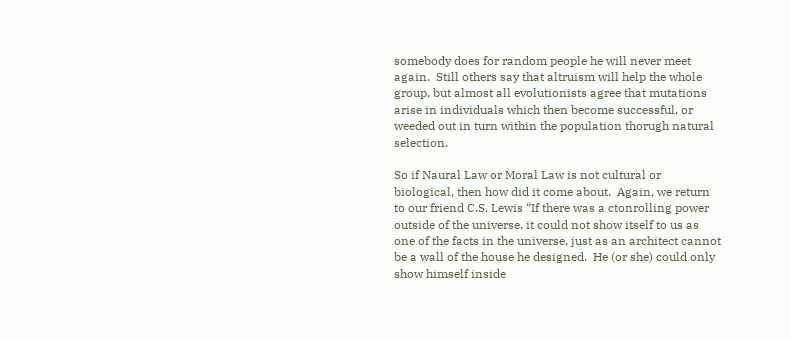somebody does for random people he will never meet again.  Still others say that altruism will help the whole group, but almost all evolutionists agree that mutations arise in individuals which then become successful, or weeded out in turn within the population thorugh natural selection.

So if Naural Law or Moral Law is not cultural or biological, then how did it come about.  Again, we return to our friend C.S. Lewis “If there was a ctonrolling power outside of the universe, it could not show itself to us as one of the facts in the universe, just as an architect cannot be a wall of the house he designed.  He (or she) could only show himself inside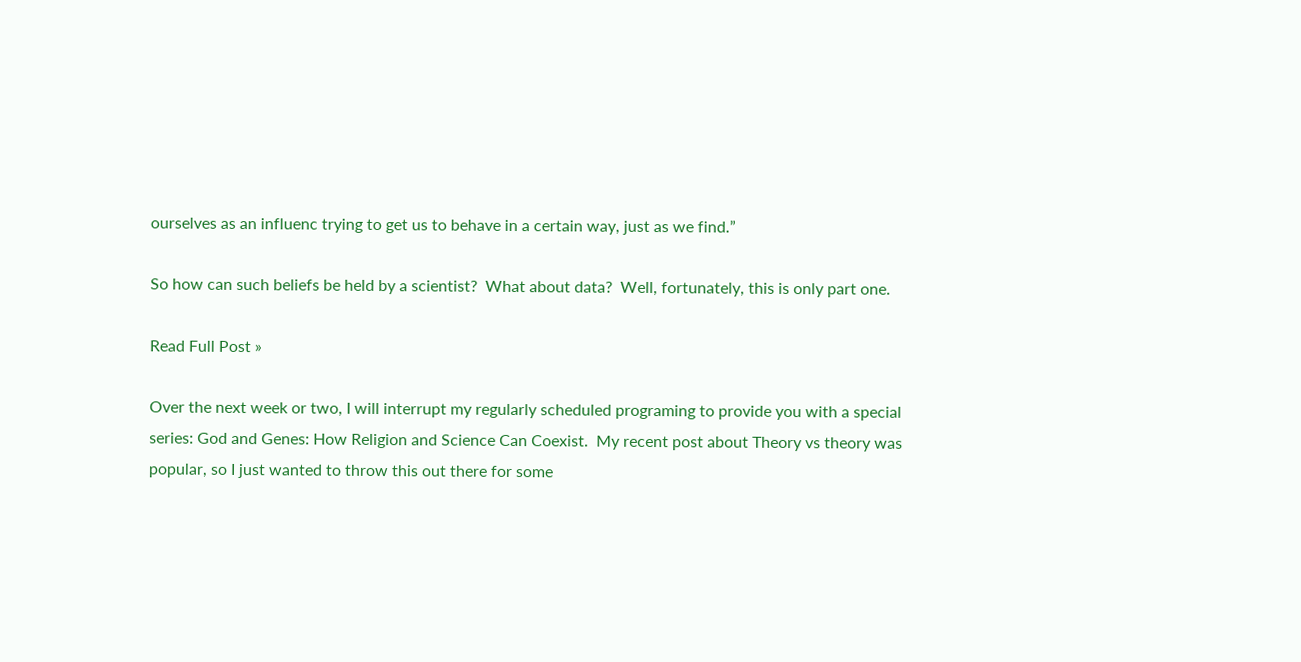ourselves as an influenc trying to get us to behave in a certain way, just as we find.”

So how can such beliefs be held by a scientist?  What about data?  Well, fortunately, this is only part one.

Read Full Post »

Over the next week or two, I will interrupt my regularly scheduled programing to provide you with a special series: God and Genes: How Religion and Science Can Coexist.  My recent post about Theory vs theory was popular, so I just wanted to throw this out there for some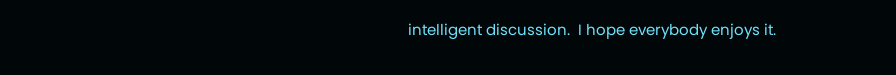intelligent discussion.  I hope everybody enjoys it.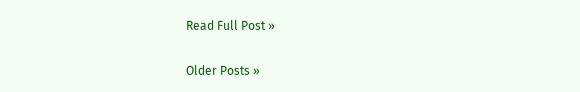Read Full Post »

Older Posts »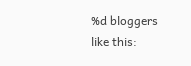%d bloggers like this: